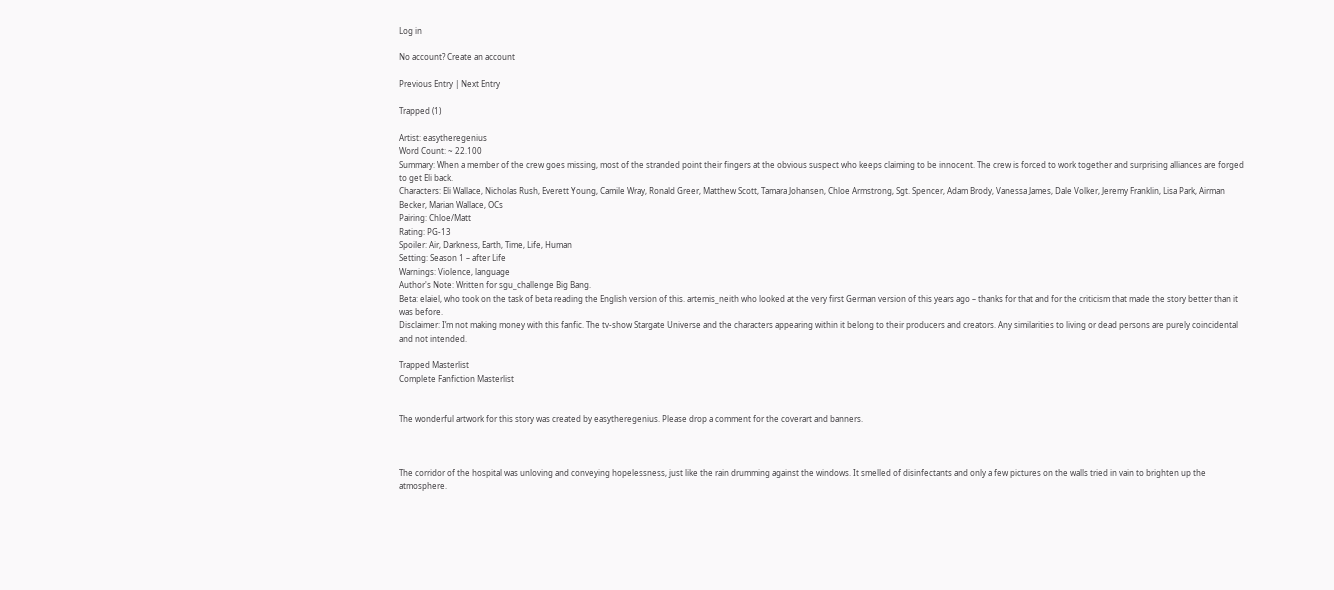Log in

No account? Create an account

Previous Entry | Next Entry

Trapped (1)

Artist: easytheregenius
Word Count: ~ 22.100
Summary: When a member of the crew goes missing, most of the stranded point their fingers at the obvious suspect who keeps claiming to be innocent. The crew is forced to work together and surprising alliances are forged to get Eli back.
Characters: Eli Wallace, Nicholas Rush, Everett Young, Camile Wray, Ronald Greer, Matthew Scott, Tamara Johansen, Chloe Armstrong, Sgt. Spencer, Adam Brody, Vanessa James, Dale Volker, Jeremy Franklin, Lisa Park, Airman Becker, Marian Wallace, OCs
Pairing: Chloe/Matt
Rating: PG-13
Spoiler: Air, Darkness, Earth, Time, Life, Human
Setting: Season 1 – after Life
Warnings: Violence, language
Author's Note: Written for sgu_challenge Big Bang.
Beta: elaiel, who took on the task of beta reading the English version of this. artemis_neith who looked at the very first German version of this years ago – thanks for that and for the criticism that made the story better than it was before.
Disclaimer: I’m not making money with this fanfic. The tv-show Stargate Universe and the characters appearing within it belong to their producers and creators. Any similarities to living or dead persons are purely coincidental and not intended.

Trapped Masterlist
Complete Fanfiction Masterlist


The wonderful artwork for this story was created by easytheregenius. Please drop a comment for the coverart and banners.



The corridor of the hospital was unloving and conveying hopelessness, just like the rain drumming against the windows. It smelled of disinfectants and only a few pictures on the walls tried in vain to brighten up the atmosphere.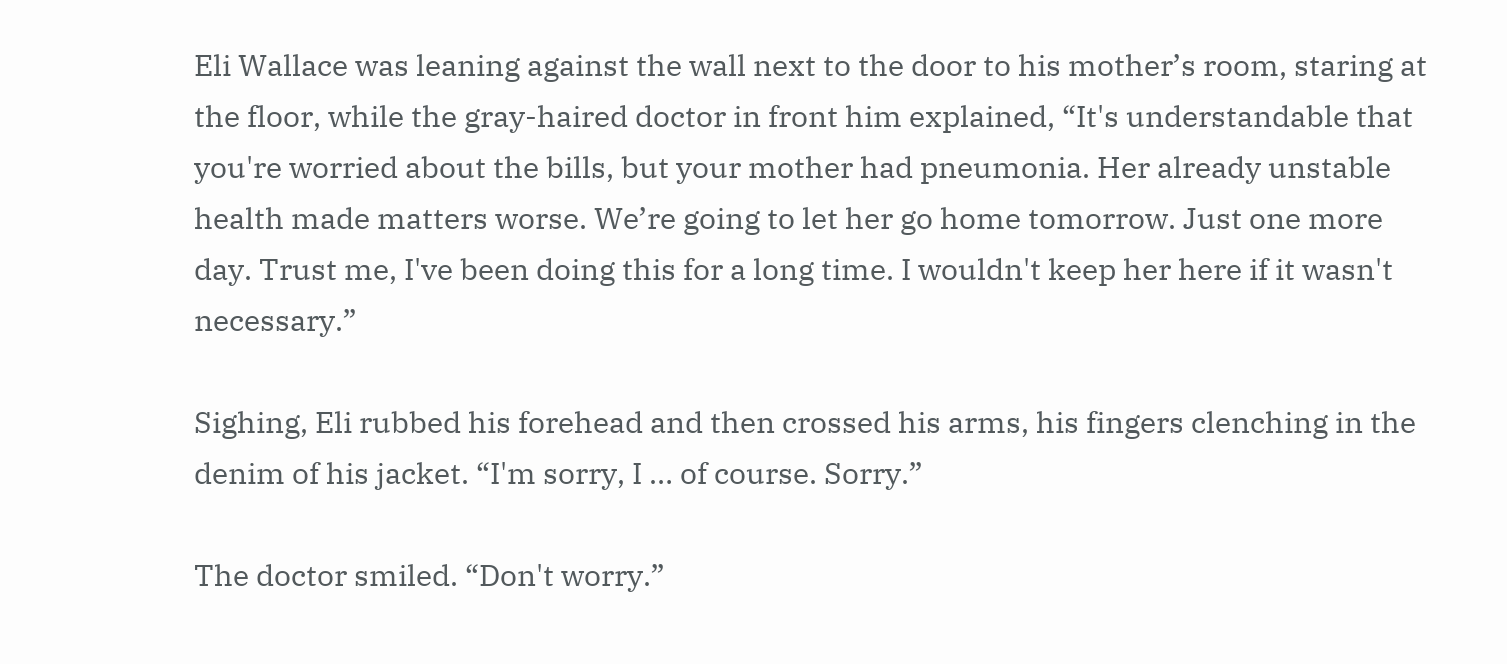Eli Wallace was leaning against the wall next to the door to his mother’s room, staring at the floor, while the gray-haired doctor in front him explained, “It's understandable that you're worried about the bills, but your mother had pneumonia. Her already unstable health made matters worse. We’re going to let her go home tomorrow. Just one more day. Trust me, I've been doing this for a long time. I wouldn't keep her here if it wasn't necessary.”

Sighing, Eli rubbed his forehead and then crossed his arms, his fingers clenching in the denim of his jacket. “I'm sorry, I … of course. Sorry.”

The doctor smiled. “Don't worry.”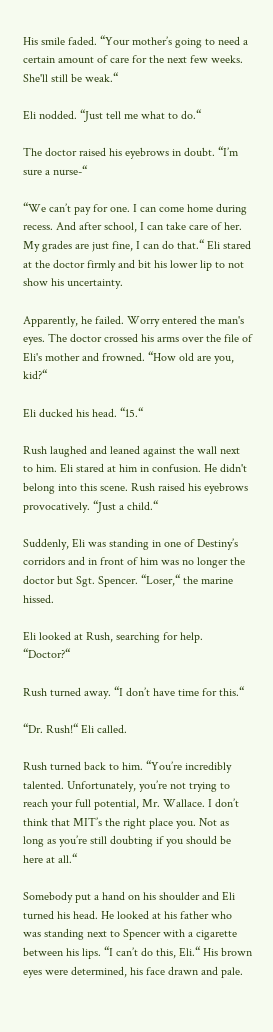His smile faded. “Your mother’s going to need a certain amount of care for the next few weeks. She'll still be weak.“

Eli nodded. “Just tell me what to do.“

The doctor raised his eyebrows in doubt. “I’m sure a nurse-“

“We can’t pay for one. I can come home during recess. And after school, I can take care of her. My grades are just fine, I can do that.“ Eli stared at the doctor firmly and bit his lower lip to not show his uncertainty.

Apparently, he failed. Worry entered the man's eyes. The doctor crossed his arms over the file of Eli's mother and frowned. “How old are you, kid?“

Eli ducked his head. “15.“

Rush laughed and leaned against the wall next to him. Eli stared at him in confusion. He didn't belong into this scene. Rush raised his eyebrows provocatively. “Just a child.“

Suddenly, Eli was standing in one of Destiny’s corridors and in front of him was no longer the doctor but Sgt. Spencer. “Loser,“ the marine hissed.

Eli looked at Rush, searching for help. “Doctor?“

Rush turned away. “I don’t have time for this.“

“Dr. Rush!“ Eli called.

Rush turned back to him. “You’re incredibly talented. Unfortunately, you’re not trying to reach your full potential, Mr. Wallace. I don’t think that MIT’s the right place you. Not as long as you’re still doubting if you should be here at all.“

Somebody put a hand on his shoulder and Eli turned his head. He looked at his father who was standing next to Spencer with a cigarette between his lips. “I can’t do this, Eli.“ His brown eyes were determined, his face drawn and pale.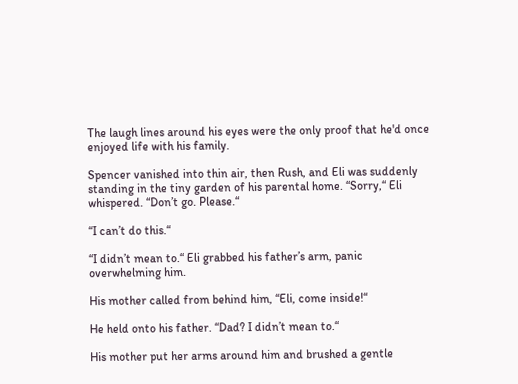The laugh lines around his eyes were the only proof that he'd once enjoyed life with his family.

Spencer vanished into thin air, then Rush, and Eli was suddenly standing in the tiny garden of his parental home. “Sorry,“ Eli whispered. “Don’t go. Please.“

“I can’t do this.“

“I didn’t mean to.“ Eli grabbed his father’s arm, panic overwhelming him.

His mother called from behind him, “Eli, come inside!“

He held onto his father. “Dad? I didn’t mean to.“

His mother put her arms around him and brushed a gentle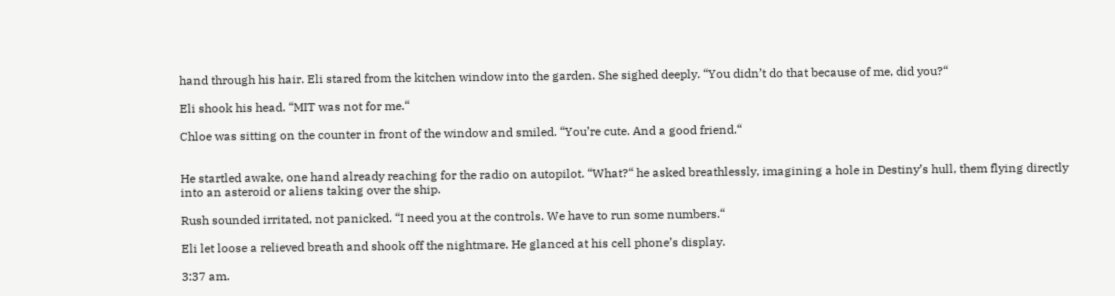hand through his hair. Eli stared from the kitchen window into the garden. She sighed deeply. “You didn’t do that because of me, did you?“

Eli shook his head. “MIT was not for me.“

Chloe was sitting on the counter in front of the window and smiled. “You’re cute. And a good friend.“


He startled awake, one hand already reaching for the radio on autopilot. “What?“ he asked breathlessly, imagining a hole in Destiny’s hull, them flying directly into an asteroid or aliens taking over the ship.

Rush sounded irritated, not panicked. “I need you at the controls. We have to run some numbers.“

Eli let loose a relieved breath and shook off the nightmare. He glanced at his cell phone’s display.

3:37 am.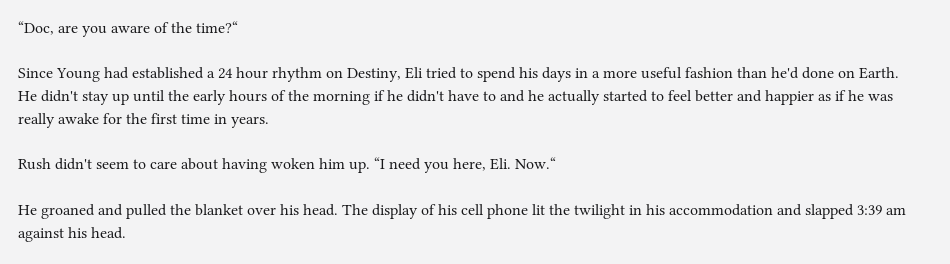“Doc, are you aware of the time?“

Since Young had established a 24 hour rhythm on Destiny, Eli tried to spend his days in a more useful fashion than he'd done on Earth. He didn't stay up until the early hours of the morning if he didn't have to and he actually started to feel better and happier as if he was really awake for the first time in years.

Rush didn't seem to care about having woken him up. “I need you here, Eli. Now.“

He groaned and pulled the blanket over his head. The display of his cell phone lit the twilight in his accommodation and slapped 3:39 am against his head.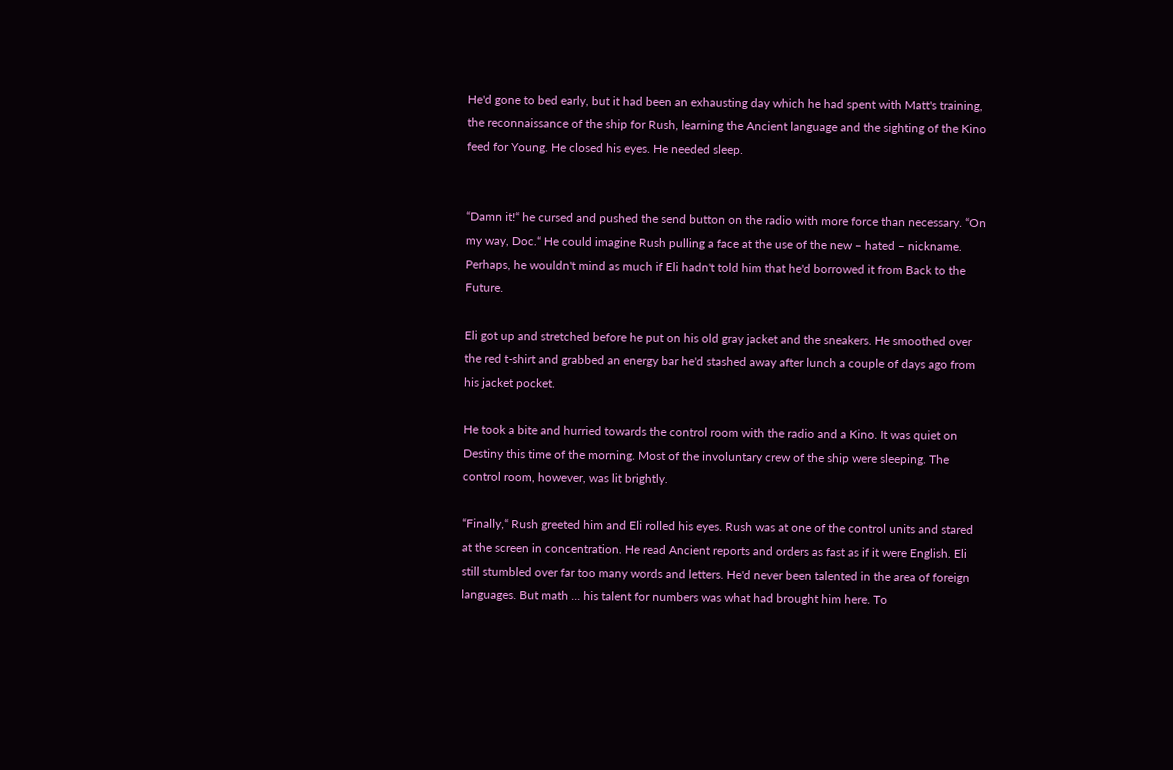He'd gone to bed early, but it had been an exhausting day which he had spent with Matt's training, the reconnaissance of the ship for Rush, learning the Ancient language and the sighting of the Kino feed for Young. He closed his eyes. He needed sleep.


“Damn it!“ he cursed and pushed the send button on the radio with more force than necessary. “On my way, Doc.“ He could imagine Rush pulling a face at the use of the new – hated – nickname. Perhaps, he wouldn't mind as much if Eli hadn't told him that he'd borrowed it from Back to the Future.

Eli got up and stretched before he put on his old gray jacket and the sneakers. He smoothed over the red t-shirt and grabbed an energy bar he'd stashed away after lunch a couple of days ago from his jacket pocket.

He took a bite and hurried towards the control room with the radio and a Kino. It was quiet on Destiny this time of the morning. Most of the involuntary crew of the ship were sleeping. The control room, however, was lit brightly.

“Finally,“ Rush greeted him and Eli rolled his eyes. Rush was at one of the control units and stared at the screen in concentration. He read Ancient reports and orders as fast as if it were English. Eli still stumbled over far too many words and letters. He'd never been talented in the area of foreign languages. But math ... his talent for numbers was what had brought him here. To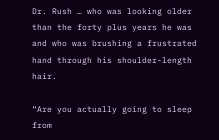Dr. Rush … who was looking older than the forty plus years he was and who was brushing a frustrated hand through his shoulder-length hair.

“Are you actually going to sleep from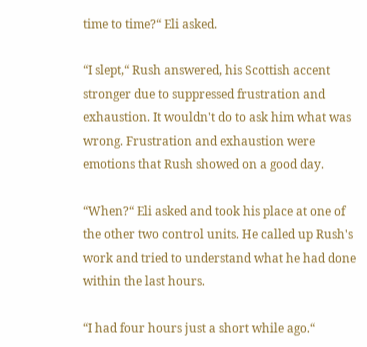time to time?“ Eli asked.

“I slept,“ Rush answered, his Scottish accent stronger due to suppressed frustration and exhaustion. It wouldn't do to ask him what was wrong. Frustration and exhaustion were emotions that Rush showed on a good day.

“When?“ Eli asked and took his place at one of the other two control units. He called up Rush's work and tried to understand what he had done within the last hours.

“I had four hours just a short while ago.“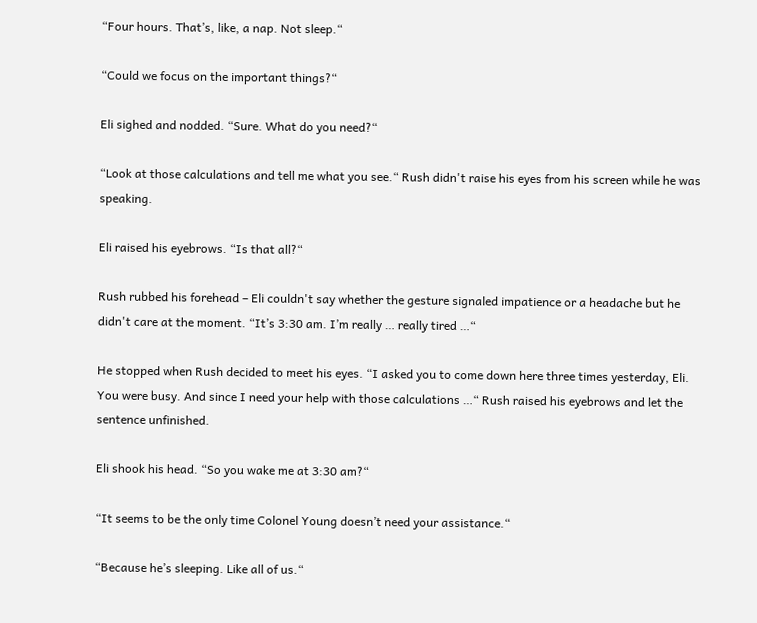“Four hours. That’s, like, a nap. Not sleep.“

“Could we focus on the important things?“

Eli sighed and nodded. “Sure. What do you need?“

“Look at those calculations and tell me what you see.“ Rush didn't raise his eyes from his screen while he was speaking.

Eli raised his eyebrows. “Is that all?“

Rush rubbed his forehead – Eli couldn't say whether the gesture signaled impatience or a headache but he didn't care at the moment. “It’s 3:30 am. I’m really … really tired …“

He stopped when Rush decided to meet his eyes. “I asked you to come down here three times yesterday, Eli. You were busy. And since I need your help with those calculations …“ Rush raised his eyebrows and let the sentence unfinished.

Eli shook his head. “So you wake me at 3:30 am?“

“It seems to be the only time Colonel Young doesn’t need your assistance.“

“Because he’s sleeping. Like all of us.“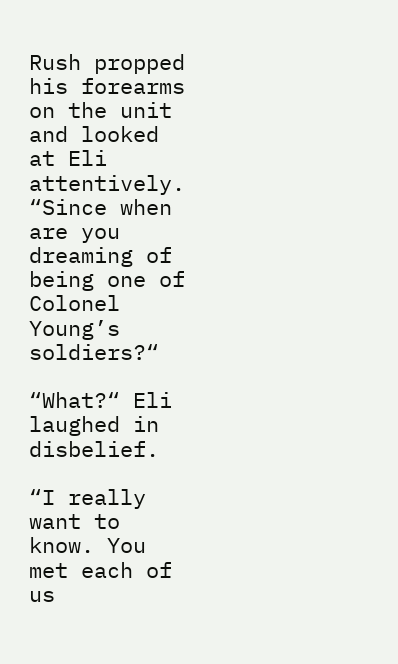Rush propped his forearms on the unit and looked at Eli attentively. “Since when are you dreaming of being one of Colonel Young’s soldiers?“

“What?“ Eli laughed in disbelief.

“I really want to know. You met each of us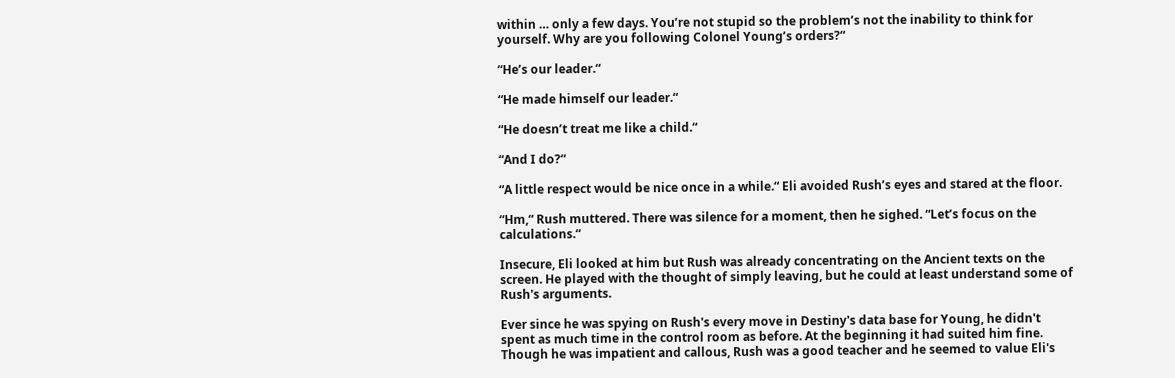within … only a few days. You’re not stupid so the problem’s not the inability to think for yourself. Why are you following Colonel Young’s orders?“

“He’s our leader.“

“He made himself our leader.“

“He doesn’t treat me like a child.“

“And I do?“

“A little respect would be nice once in a while.“ Eli avoided Rush’s eyes and stared at the floor.

“Hm,“ Rush muttered. There was silence for a moment, then he sighed. “Let’s focus on the calculations.“

Insecure, Eli looked at him but Rush was already concentrating on the Ancient texts on the screen. He played with the thought of simply leaving, but he could at least understand some of Rush's arguments.

Ever since he was spying on Rush's every move in Destiny's data base for Young, he didn't spent as much time in the control room as before. At the beginning it had suited him fine. Though he was impatient and callous, Rush was a good teacher and he seemed to value Eli's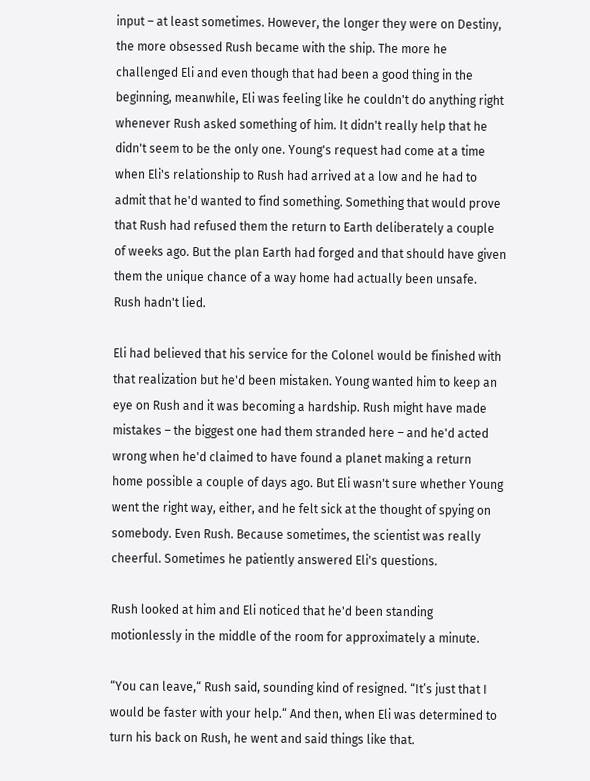input – at least sometimes. However, the longer they were on Destiny, the more obsessed Rush became with the ship. The more he challenged Eli and even though that had been a good thing in the beginning, meanwhile, Eli was feeling like he couldn't do anything right whenever Rush asked something of him. It didn't really help that he didn't seem to be the only one. Young's request had come at a time when Eli's relationship to Rush had arrived at a low and he had to admit that he'd wanted to find something. Something that would prove that Rush had refused them the return to Earth deliberately a couple of weeks ago. But the plan Earth had forged and that should have given them the unique chance of a way home had actually been unsafe. Rush hadn't lied.

Eli had believed that his service for the Colonel would be finished with that realization but he'd been mistaken. Young wanted him to keep an eye on Rush and it was becoming a hardship. Rush might have made mistakes – the biggest one had them stranded here – and he'd acted wrong when he'd claimed to have found a planet making a return home possible a couple of days ago. But Eli wasn't sure whether Young went the right way, either, and he felt sick at the thought of spying on somebody. Even Rush. Because sometimes, the scientist was really cheerful. Sometimes he patiently answered Eli's questions.

Rush looked at him and Eli noticed that he'd been standing motionlessly in the middle of the room for approximately a minute.

“You can leave,“ Rush said, sounding kind of resigned. “It’s just that I would be faster with your help.“ And then, when Eli was determined to turn his back on Rush, he went and said things like that.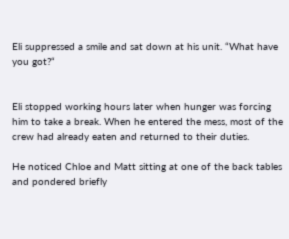Eli suppressed a smile and sat down at his unit. “What have you got?“


Eli stopped working hours later when hunger was forcing him to take a break. When he entered the mess, most of the crew had already eaten and returned to their duties.

He noticed Chloe and Matt sitting at one of the back tables and pondered briefly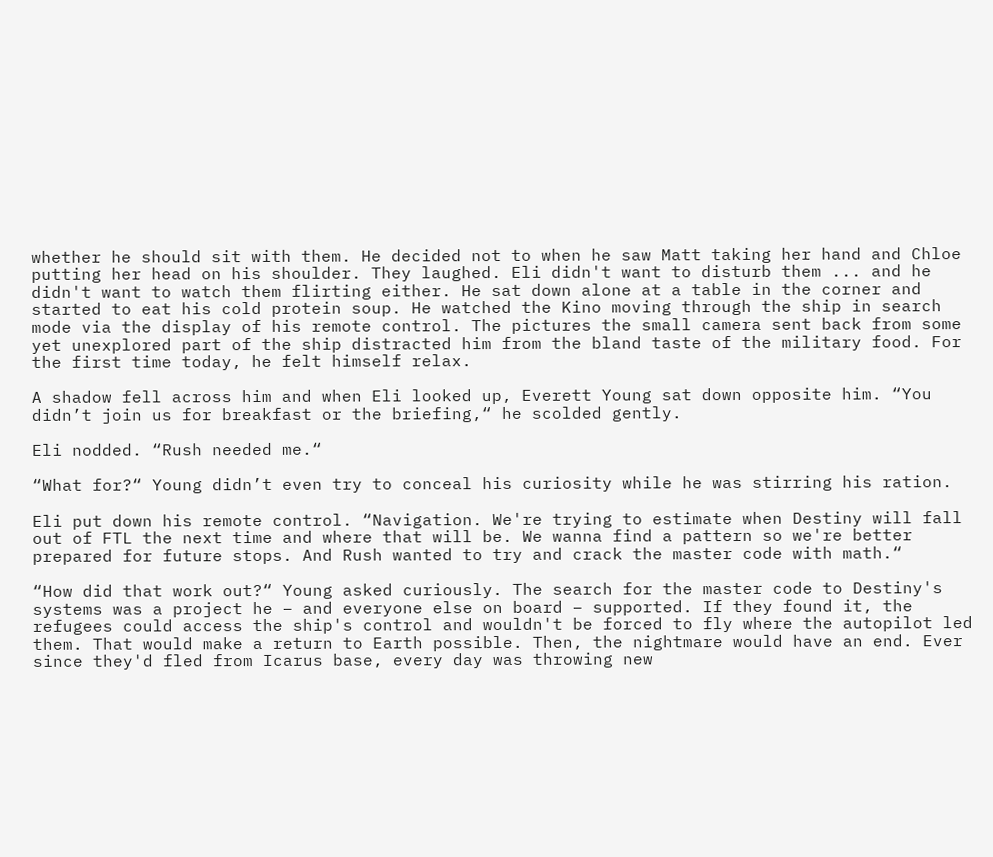whether he should sit with them. He decided not to when he saw Matt taking her hand and Chloe putting her head on his shoulder. They laughed. Eli didn't want to disturb them ... and he didn't want to watch them flirting either. He sat down alone at a table in the corner and started to eat his cold protein soup. He watched the Kino moving through the ship in search mode via the display of his remote control. The pictures the small camera sent back from some yet unexplored part of the ship distracted him from the bland taste of the military food. For the first time today, he felt himself relax.

A shadow fell across him and when Eli looked up, Everett Young sat down opposite him. “You didn’t join us for breakfast or the briefing,“ he scolded gently.

Eli nodded. “Rush needed me.“

“What for?“ Young didn’t even try to conceal his curiosity while he was stirring his ration.

Eli put down his remote control. “Navigation. We're trying to estimate when Destiny will fall out of FTL the next time and where that will be. We wanna find a pattern so we're better prepared for future stops. And Rush wanted to try and crack the master code with math.“

“How did that work out?“ Young asked curiously. The search for the master code to Destiny's systems was a project he – and everyone else on board – supported. If they found it, the refugees could access the ship's control and wouldn't be forced to fly where the autopilot led them. That would make a return to Earth possible. Then, the nightmare would have an end. Ever since they'd fled from Icarus base, every day was throwing new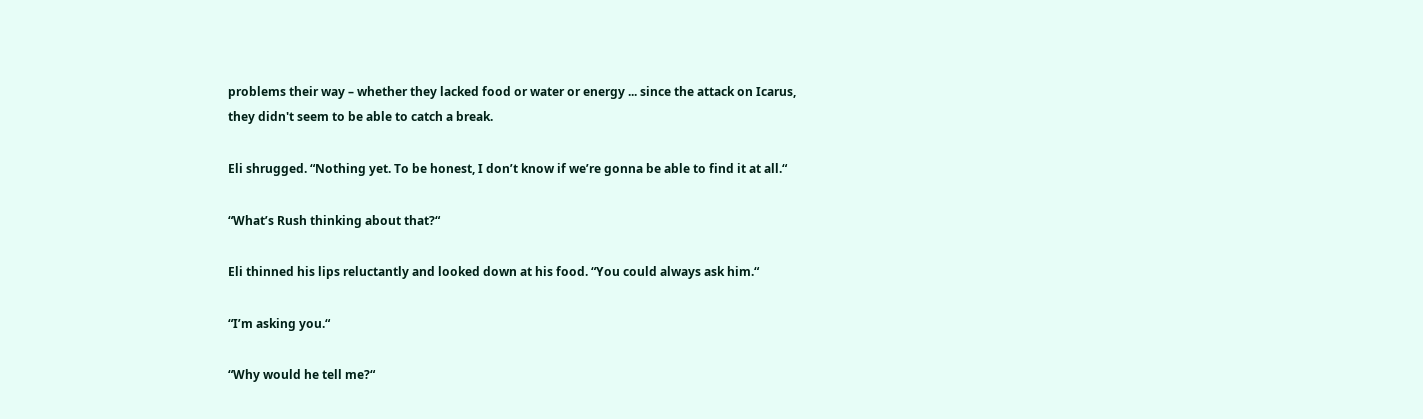problems their way – whether they lacked food or water or energy ... since the attack on Icarus, they didn't seem to be able to catch a break.

Eli shrugged. “Nothing yet. To be honest, I don’t know if we’re gonna be able to find it at all.“

“What’s Rush thinking about that?“

Eli thinned his lips reluctantly and looked down at his food. “You could always ask him.“

“I’m asking you.“

“Why would he tell me?“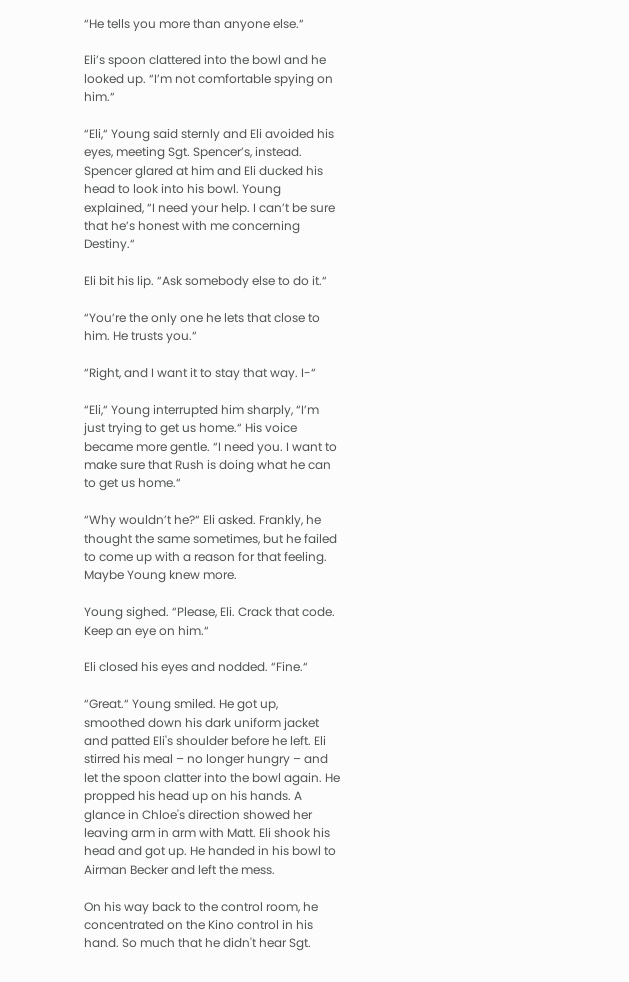“He tells you more than anyone else.“

Eli’s spoon clattered into the bowl and he looked up. “I’m not comfortable spying on him.“

“Eli,“ Young said sternly and Eli avoided his eyes, meeting Sgt. Spencer’s, instead. Spencer glared at him and Eli ducked his head to look into his bowl. Young explained, “I need your help. I can’t be sure that he’s honest with me concerning Destiny.“

Eli bit his lip. “Ask somebody else to do it.“

“You’re the only one he lets that close to him. He trusts you.“

“Right, and I want it to stay that way. I-“

“Eli,“ Young interrupted him sharply, “I’m just trying to get us home.“ His voice became more gentle. “I need you. I want to make sure that Rush is doing what he can to get us home.“

“Why wouldn’t he?“ Eli asked. Frankly, he thought the same sometimes, but he failed to come up with a reason for that feeling. Maybe Young knew more.

Young sighed. “Please, Eli. Crack that code. Keep an eye on him.“

Eli closed his eyes and nodded. “Fine.“

“Great.“ Young smiled. He got up, smoothed down his dark uniform jacket and patted Eli's shoulder before he left. Eli stirred his meal – no longer hungry – and let the spoon clatter into the bowl again. He propped his head up on his hands. A glance in Chloe's direction showed her leaving arm in arm with Matt. Eli shook his head and got up. He handed in his bowl to Airman Becker and left the mess.

On his way back to the control room, he concentrated on the Kino control in his hand. So much that he didn't hear Sgt.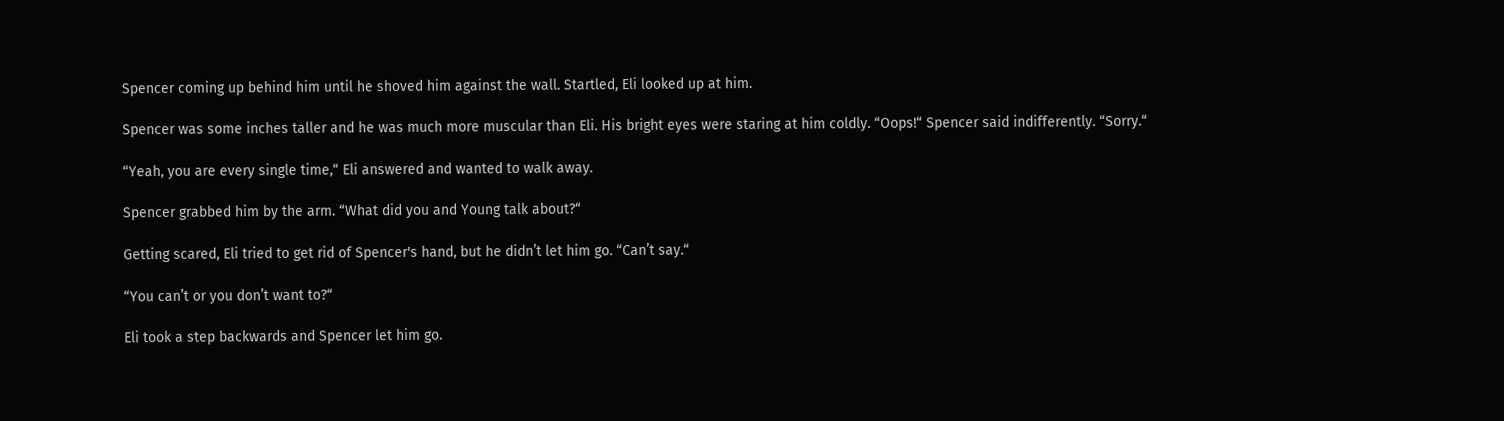Spencer coming up behind him until he shoved him against the wall. Startled, Eli looked up at him.

Spencer was some inches taller and he was much more muscular than Eli. His bright eyes were staring at him coldly. “Oops!“ Spencer said indifferently. “Sorry.“

“Yeah, you are every single time,“ Eli answered and wanted to walk away.

Spencer grabbed him by the arm. “What did you and Young talk about?“

Getting scared, Eli tried to get rid of Spencer's hand, but he didn’t let him go. “Can’t say.“

“You can’t or you don’t want to?“

Eli took a step backwards and Spencer let him go.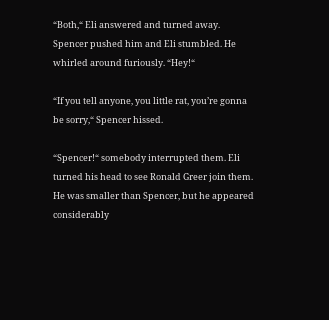“Both,“ Eli answered and turned away. Spencer pushed him and Eli stumbled. He whirled around furiously. “Hey!“

“If you tell anyone, you little rat, you’re gonna be sorry,“ Spencer hissed.

“Spencer!“ somebody interrupted them. Eli turned his head to see Ronald Greer join them. He was smaller than Spencer, but he appeared considerably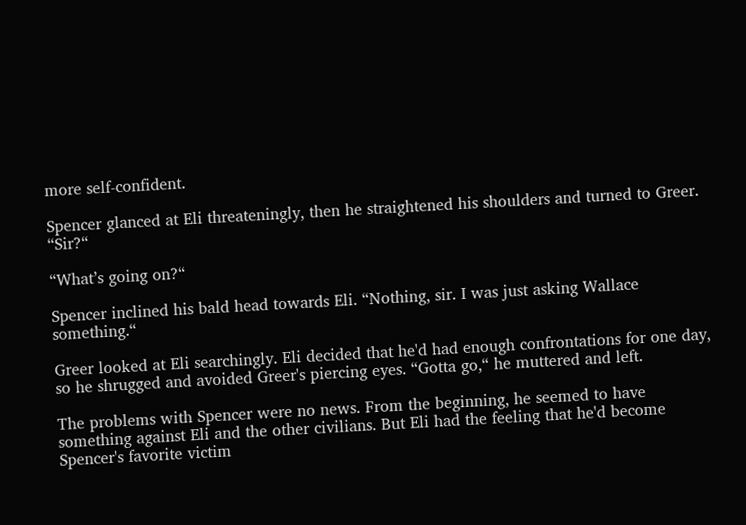more self-confident.

Spencer glanced at Eli threateningly, then he straightened his shoulders and turned to Greer. “Sir?“

“What’s going on?“

Spencer inclined his bald head towards Eli. “Nothing, sir. I was just asking Wallace something.“

Greer looked at Eli searchingly. Eli decided that he'd had enough confrontations for one day, so he shrugged and avoided Greer's piercing eyes. “Gotta go,“ he muttered and left.

The problems with Spencer were no news. From the beginning, he seemed to have something against Eli and the other civilians. But Eli had the feeling that he'd become Spencer's favorite victim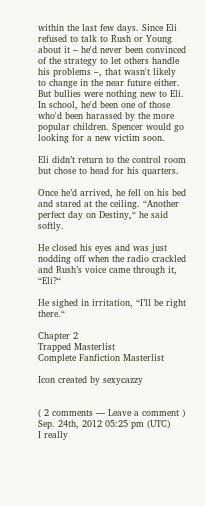within the last few days. Since Eli refused to talk to Rush or Young about it – he'd never been convinced of the strategy to let others handle his problems –, that wasn't likely to change in the near future either. But bullies were nothing new to Eli. In school, he'd been one of those who'd been harassed by the more popular children. Spencer would go looking for a new victim soon.

Eli didn’t return to the control room but chose to head for his quarters.

Once he’d arrived, he fell on his bed and stared at the ceiling. “Another perfect day on Destiny,“ he said softly.

He closed his eyes and was just nodding off when the radio crackled and Rush’s voice came through it, “Eli?“

He sighed in irritation, “I’ll be right there.“

Chapter 2
Trapped Masterlist
Complete Fanfiction Masterlist

Icon created by sexycazzy


( 2 comments — Leave a comment )
Sep. 24th, 2012 05:25 pm (UTC)
I really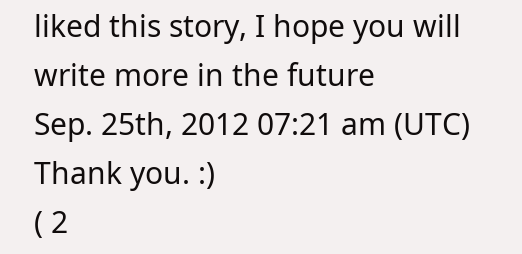liked this story, I hope you will write more in the future
Sep. 25th, 2012 07:21 am (UTC)
Thank you. :)
( 2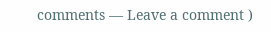comments — Leave a comment )